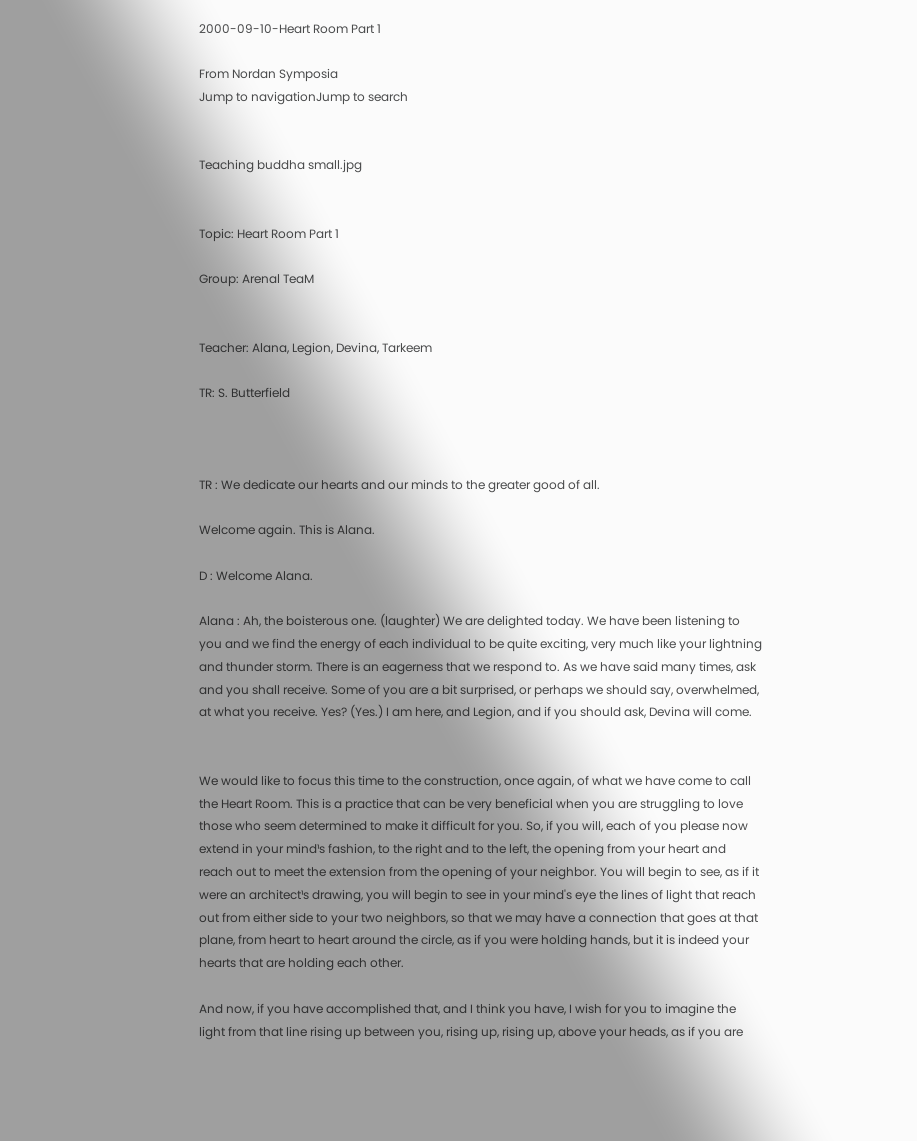2000-09-10-Heart Room Part 1

From Nordan Symposia
Jump to navigationJump to search


Teaching buddha small.jpg


Topic: Heart Room Part 1

Group: Arenal TeaM


Teacher: Alana, Legion, Devina, Tarkeem

TR: S. Butterfield



TR : We dedicate our hearts and our minds to the greater good of all.

Welcome again. This is Alana.

D : Welcome Alana.

Alana : Ah, the boisterous one. (laughter) We are delighted today. We have been listening to you and we find the energy of each individual to be quite exciting, very much like your lightning and thunder storm. There is an eagerness that we respond to. As we have said many times, ask and you shall receive. Some of you are a bit surprised, or perhaps we should say, overwhelmed, at what you receive. Yes? (Yes.) I am here, and Legion, and if you should ask, Devina will come.


We would like to focus this time to the construction, once again, of what we have come to call the Heart Room. This is a practice that can be very beneficial when you are struggling to love those who seem determined to make it difficult for you. So, if you will, each of you please now extend in your mind¹s fashion, to the right and to the left, the opening from your heart and reach out to meet the extension from the opening of your neighbor. You will begin to see, as if it were an architect¹s drawing, you will begin to see in your mind's eye the lines of light that reach out from either side to your two neighbors, so that we may have a connection that goes at that plane, from heart to heart around the circle, as if you were holding hands, but it is indeed your hearts that are holding each other.

And now, if you have accomplished that, and I think you have, I wish for you to imagine the light from that line rising up between you, rising up, rising up, above your heads, as if you are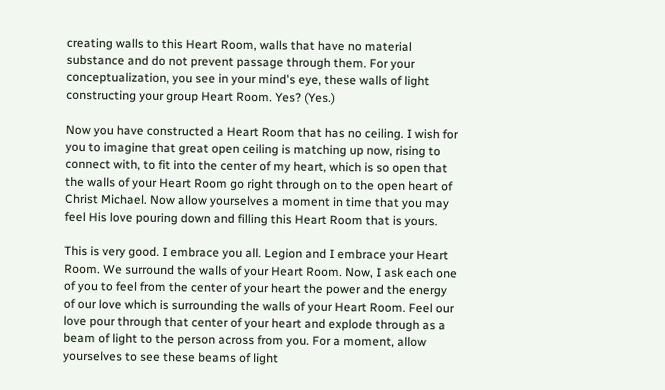creating walls to this Heart Room, walls that have no material substance and do not prevent passage through them. For your conceptualization, you see in your mind's eye, these walls of light constructing your group Heart Room. Yes? (Yes.)

Now you have constructed a Heart Room that has no ceiling. I wish for you to imagine that great open ceiling is matching up now, rising to connect with, to fit into the center of my heart, which is so open that the walls of your Heart Room go right through on to the open heart of Christ Michael. Now allow yourselves a moment in time that you may feel His love pouring down and filling this Heart Room that is yours.

This is very good. I embrace you all. Legion and I embrace your Heart Room. We surround the walls of your Heart Room. Now, I ask each one of you to feel from the center of your heart the power and the energy of our love which is surrounding the walls of your Heart Room. Feel our love pour through that center of your heart and explode through as a beam of light to the person across from you. For a moment, allow yourselves to see these beams of light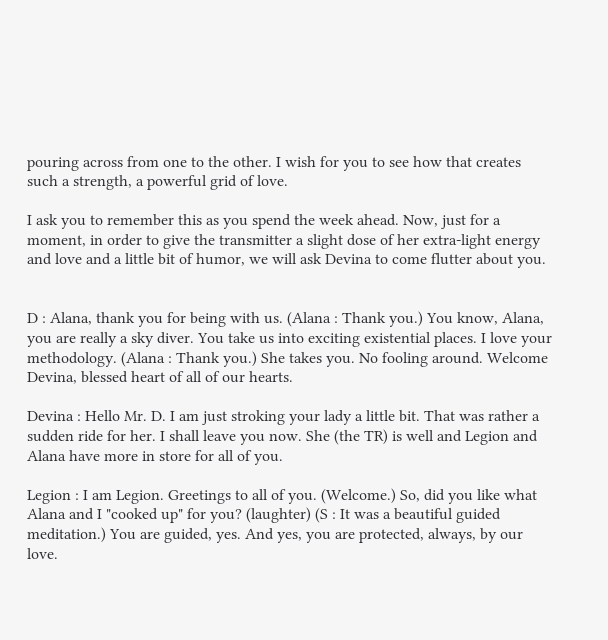pouring across from one to the other. I wish for you to see how that creates such a strength, a powerful grid of love.

I ask you to remember this as you spend the week ahead. Now, just for a moment, in order to give the transmitter a slight dose of her extra-light energy and love and a little bit of humor, we will ask Devina to come flutter about you.


D : Alana, thank you for being with us. (Alana : Thank you.) You know, Alana, you are really a sky diver. You take us into exciting existential places. I love your methodology. (Alana : Thank you.) She takes you. No fooling around. Welcome Devina, blessed heart of all of our hearts.

Devina : Hello Mr. D. I am just stroking your lady a little bit. That was rather a sudden ride for her. I shall leave you now. She (the TR) is well and Legion and Alana have more in store for all of you.

Legion : I am Legion. Greetings to all of you. (Welcome.) So, did you like what Alana and I "cooked up" for you? (laughter) (S : It was a beautiful guided meditation.) You are guided, yes. And yes, you are protected, always, by our love.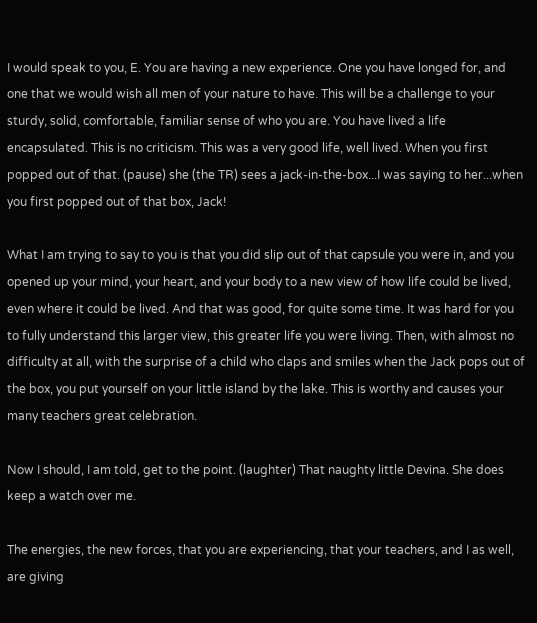I would speak to you, E. You are having a new experience. One you have longed for, and one that we would wish all men of your nature to have. This will be a challenge to your sturdy, solid, comfortable, familiar sense of who you are. You have lived a life encapsulated. This is no criticism. This was a very good life, well lived. When you first popped out of that. (pause) she (the TR) sees a jack-in-the-box...I was saying to her...when you first popped out of that box, Jack!

What I am trying to say to you is that you did slip out of that capsule you were in, and you opened up your mind, your heart, and your body to a new view of how life could be lived, even where it could be lived. And that was good, for quite some time. It was hard for you to fully understand this larger view, this greater life you were living. Then, with almost no difficulty at all, with the surprise of a child who claps and smiles when the Jack pops out of the box, you put yourself on your little island by the lake. This is worthy and causes your many teachers great celebration.

Now I should, I am told, get to the point. (laughter) That naughty little Devina. She does keep a watch over me.

The energies, the new forces, that you are experiencing, that your teachers, and I as well, are giving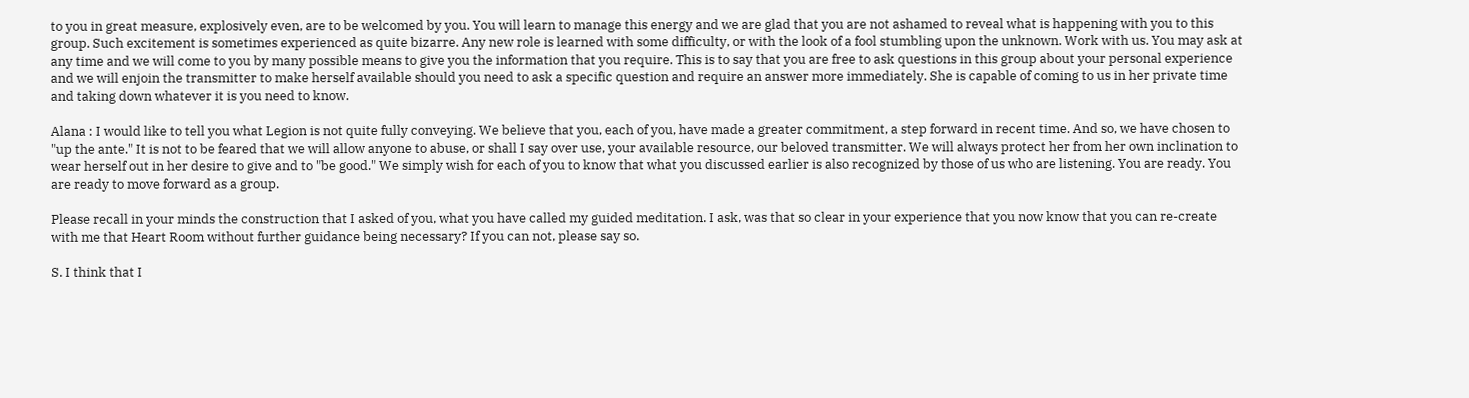to you in great measure, explosively even, are to be welcomed by you. You will learn to manage this energy and we are glad that you are not ashamed to reveal what is happening with you to this group. Such excitement is sometimes experienced as quite bizarre. Any new role is learned with some difficulty, or with the look of a fool stumbling upon the unknown. Work with us. You may ask at any time and we will come to you by many possible means to give you the information that you require. This is to say that you are free to ask questions in this group about your personal experience and we will enjoin the transmitter to make herself available should you need to ask a specific question and require an answer more immediately. She is capable of coming to us in her private time and taking down whatever it is you need to know.

Alana : I would like to tell you what Legion is not quite fully conveying. We believe that you, each of you, have made a greater commitment, a step forward in recent time. And so, we have chosen to "up the ante." It is not to be feared that we will allow anyone to abuse, or shall I say over use, your available resource, our beloved transmitter. We will always protect her from her own inclination to wear herself out in her desire to give and to "be good." We simply wish for each of you to know that what you discussed earlier is also recognized by those of us who are listening. You are ready. You are ready to move forward as a group.

Please recall in your minds the construction that I asked of you, what you have called my guided meditation. I ask, was that so clear in your experience that you now know that you can re-create with me that Heart Room without further guidance being necessary? If you can not, please say so.

S. I think that I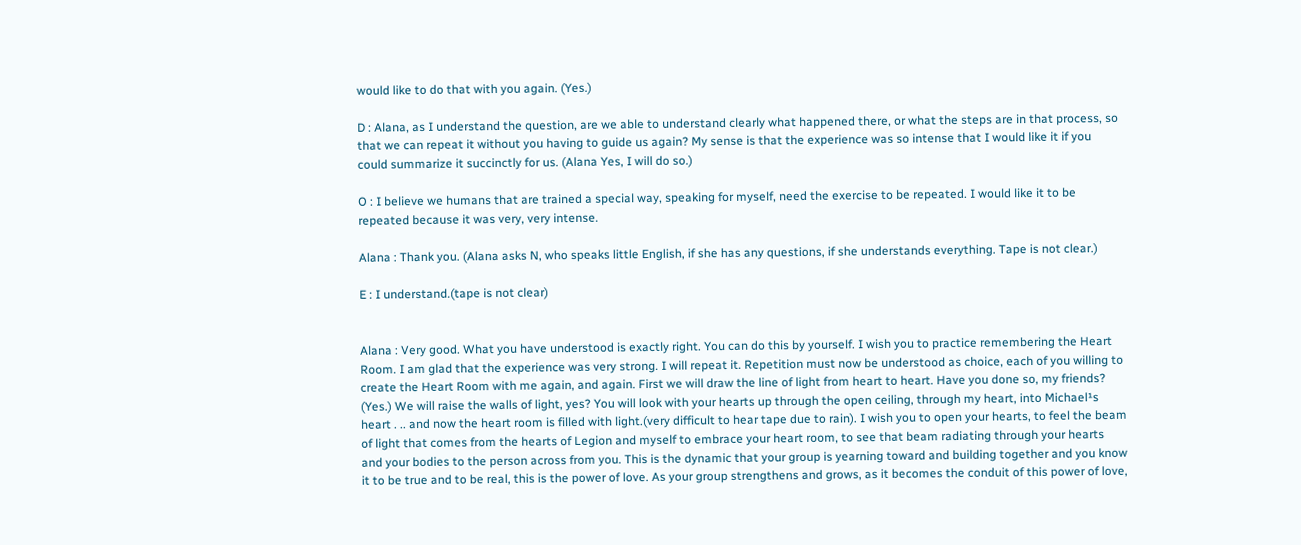would like to do that with you again. (Yes.)

D : Alana, as I understand the question, are we able to understand clearly what happened there, or what the steps are in that process, so that we can repeat it without you having to guide us again? My sense is that the experience was so intense that I would like it if you could summarize it succinctly for us. (Alana Yes, I will do so.)

O : I believe we humans that are trained a special way, speaking for myself, need the exercise to be repeated. I would like it to be repeated because it was very, very intense.

Alana : Thank you. (Alana asks N, who speaks little English, if she has any questions, if she understands everything. Tape is not clear.)

E : I understand.(tape is not clear)


Alana : Very good. What you have understood is exactly right. You can do this by yourself. I wish you to practice remembering the Heart Room. I am glad that the experience was very strong. I will repeat it. Repetition must now be understood as choice, each of you willing to create the Heart Room with me again, and again. First we will draw the line of light from heart to heart. Have you done so, my friends? (Yes.) We will raise the walls of light, yes? You will look with your hearts up through the open ceiling, through my heart, into Michael¹s heart . .. and now the heart room is filled with light.(very difficult to hear tape due to rain). I wish you to open your hearts, to feel the beam of light that comes from the hearts of Legion and myself to embrace your heart room, to see that beam radiating through your hearts and your bodies to the person across from you. This is the dynamic that your group is yearning toward and building together and you know it to be true and to be real, this is the power of love. As your group strengthens and grows, as it becomes the conduit of this power of love,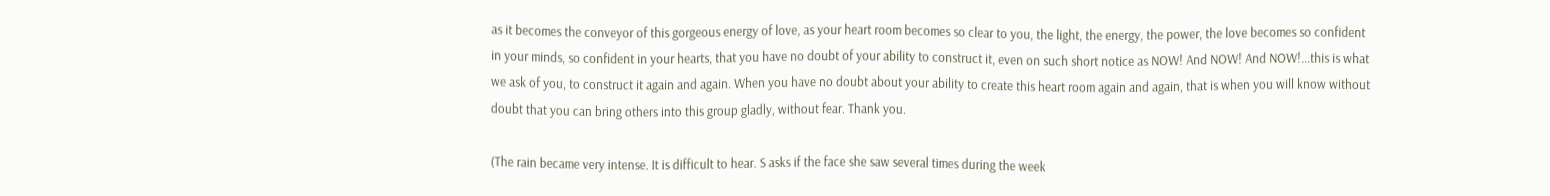as it becomes the conveyor of this gorgeous energy of love, as your heart room becomes so clear to you, the light, the energy, the power, the love becomes so confident in your minds, so confident in your hearts, that you have no doubt of your ability to construct it, even on such short notice as NOW! And NOW! And NOW!...this is what we ask of you, to construct it again and again. When you have no doubt about your ability to create this heart room again and again, that is when you will know without doubt that you can bring others into this group gladly, without fear. Thank you.

(The rain became very intense. It is difficult to hear. S asks if the face she saw several times during the week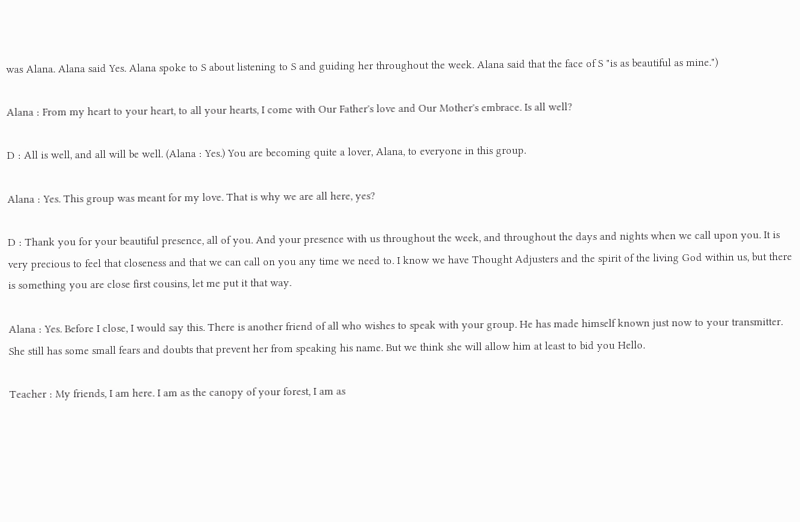was Alana. Alana said Yes. Alana spoke to S about listening to S and guiding her throughout the week. Alana said that the face of S "is as beautiful as mine.")

Alana : From my heart to your heart, to all your hearts, I come with Our Father's love and Our Mother's embrace. Is all well?

D : All is well, and all will be well. (Alana : Yes.) You are becoming quite a lover, Alana, to everyone in this group.

Alana : Yes. This group was meant for my love. That is why we are all here, yes?

D : Thank you for your beautiful presence, all of you. And your presence with us throughout the week, and throughout the days and nights when we call upon you. It is very precious to feel that closeness and that we can call on you any time we need to. I know we have Thought Adjusters and the spirit of the living God within us, but there is something you are close first cousins, let me put it that way.

Alana : Yes. Before I close, I would say this. There is another friend of all who wishes to speak with your group. He has made himself known just now to your transmitter. She still has some small fears and doubts that prevent her from speaking his name. But we think she will allow him at least to bid you Hello.

Teacher : My friends, I am here. I am as the canopy of your forest, I am as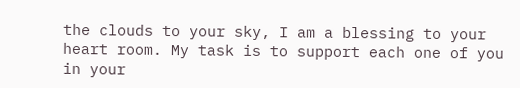the clouds to your sky, I am a blessing to your heart room. My task is to support each one of you in your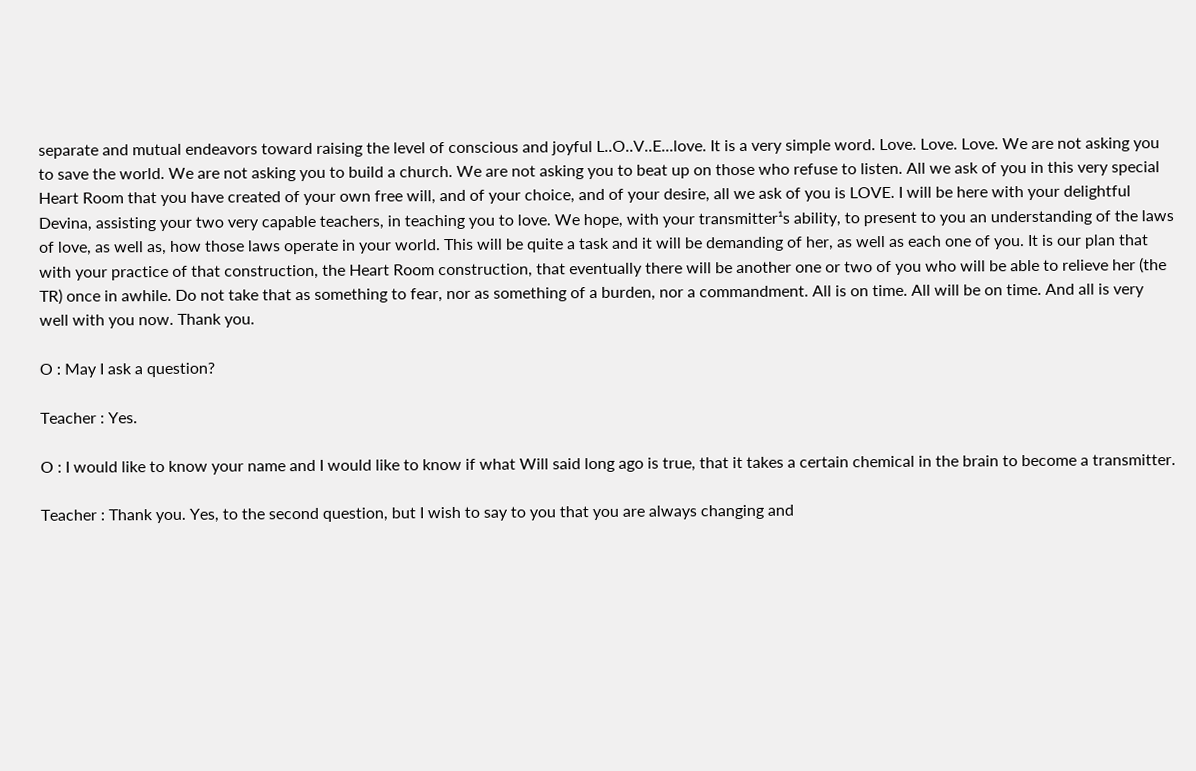separate and mutual endeavors toward raising the level of conscious and joyful L..O..V..E...love. It is a very simple word. Love. Love. Love. We are not asking you to save the world. We are not asking you to build a church. We are not asking you to beat up on those who refuse to listen. All we ask of you in this very special Heart Room that you have created of your own free will, and of your choice, and of your desire, all we ask of you is LOVE. I will be here with your delightful Devina, assisting your two very capable teachers, in teaching you to love. We hope, with your transmitter¹s ability, to present to you an understanding of the laws of love, as well as, how those laws operate in your world. This will be quite a task and it will be demanding of her, as well as each one of you. It is our plan that with your practice of that construction, the Heart Room construction, that eventually there will be another one or two of you who will be able to relieve her (the TR) once in awhile. Do not take that as something to fear, nor as something of a burden, nor a commandment. All is on time. All will be on time. And all is very well with you now. Thank you.

O : May I ask a question?

Teacher : Yes.

O : I would like to know your name and I would like to know if what Will said long ago is true, that it takes a certain chemical in the brain to become a transmitter.

Teacher : Thank you. Yes, to the second question, but I wish to say to you that you are always changing and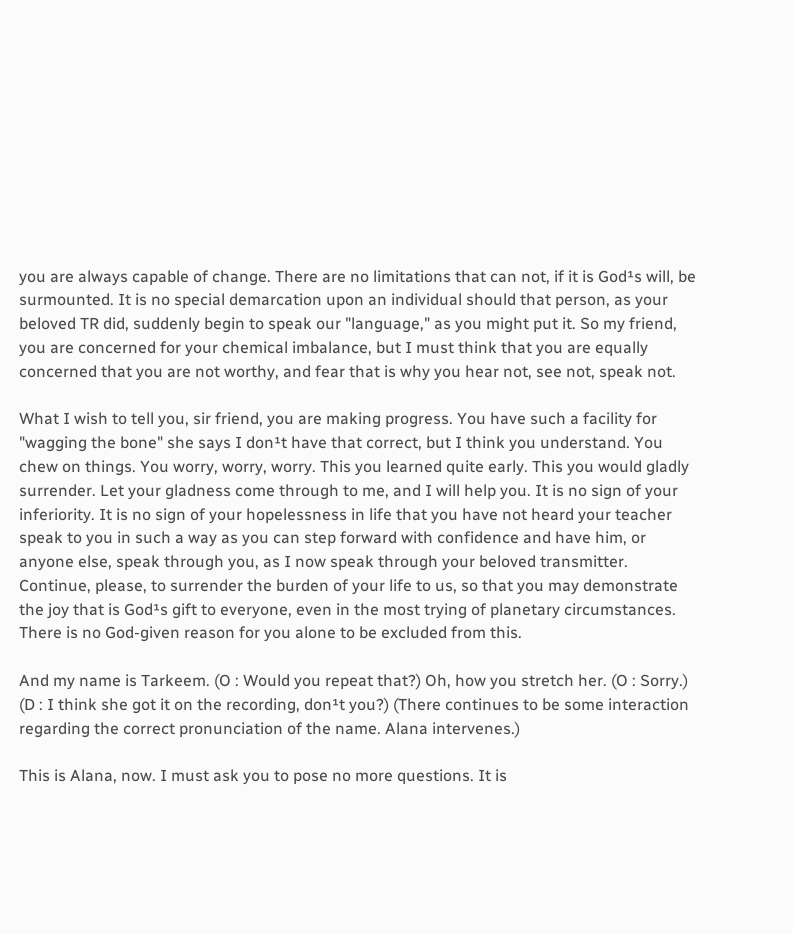you are always capable of change. There are no limitations that can not, if it is God¹s will, be surmounted. It is no special demarcation upon an individual should that person, as your beloved TR did, suddenly begin to speak our "language," as you might put it. So my friend, you are concerned for your chemical imbalance, but I must think that you are equally concerned that you are not worthy, and fear that is why you hear not, see not, speak not.

What I wish to tell you, sir friend, you are making progress. You have such a facility for "wagging the bone" she says I don¹t have that correct, but I think you understand. You chew on things. You worry, worry, worry. This you learned quite early. This you would gladly surrender. Let your gladness come through to me, and I will help you. It is no sign of your inferiority. It is no sign of your hopelessness in life that you have not heard your teacher speak to you in such a way as you can step forward with confidence and have him, or anyone else, speak through you, as I now speak through your beloved transmitter. Continue, please, to surrender the burden of your life to us, so that you may demonstrate the joy that is God¹s gift to everyone, even in the most trying of planetary circumstances. There is no God-given reason for you alone to be excluded from this.

And my name is Tarkeem. (O : Would you repeat that?) Oh, how you stretch her. (O : Sorry.) (D : I think she got it on the recording, don¹t you?) (There continues to be some interaction regarding the correct pronunciation of the name. Alana intervenes.)

This is Alana, now. I must ask you to pose no more questions. It is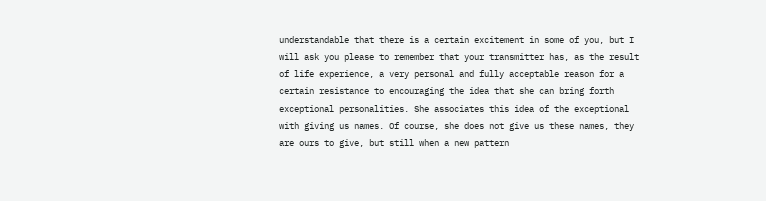understandable that there is a certain excitement in some of you, but I will ask you please to remember that your transmitter has, as the result of life experience, a very personal and fully acceptable reason for a certain resistance to encouraging the idea that she can bring forth exceptional personalities. She associates this idea of the exceptional with giving us names. Of course, she does not give us these names, they are ours to give, but still when a new pattern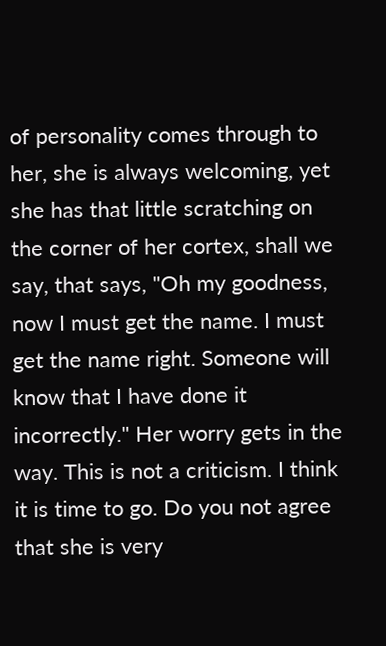of personality comes through to her, she is always welcoming, yet she has that little scratching on the corner of her cortex, shall we say, that says, "Oh my goodness, now I must get the name. I must get the name right. Someone will know that I have done it incorrectly." Her worry gets in the way. This is not a criticism. I think it is time to go. Do you not agree that she is very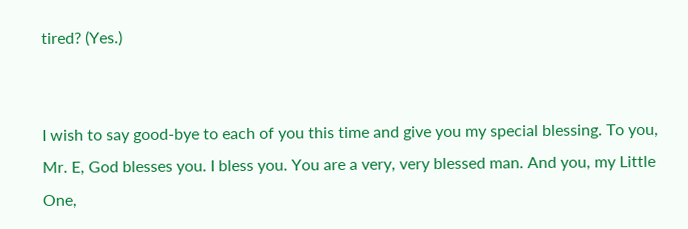tired? (Yes.)


I wish to say good-bye to each of you this time and give you my special blessing. To you, Mr. E, God blesses you. I bless you. You are a very, very blessed man. And you, my Little One,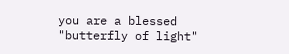you are a blessed "butterfly of light"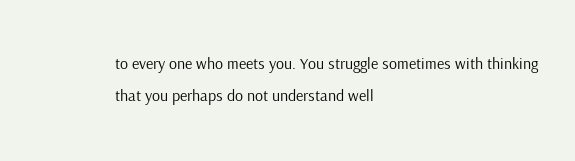to every one who meets you. You struggle sometimes with thinking that you perhaps do not understand well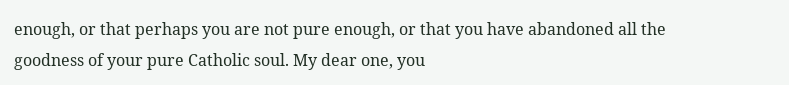enough, or that perhaps you are not pure enough, or that you have abandoned all the goodness of your pure Catholic soul. My dear one, you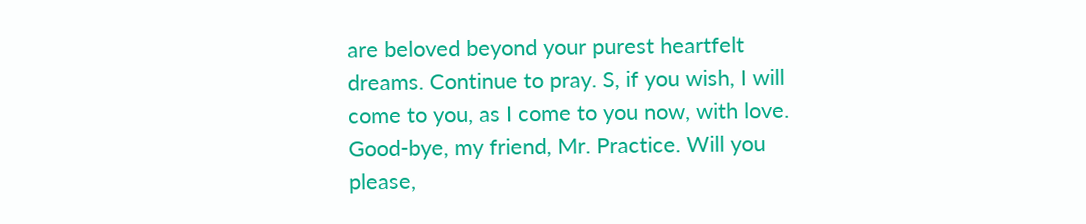are beloved beyond your purest heartfelt dreams. Continue to pray. S, if you wish, I will come to you, as I come to you now, with love. Good-bye, my friend, Mr. Practice. Will you please,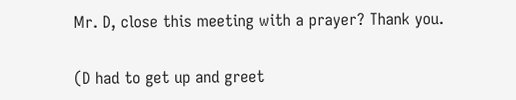Mr. D, close this meeting with a prayer? Thank you.

(D had to get up and greet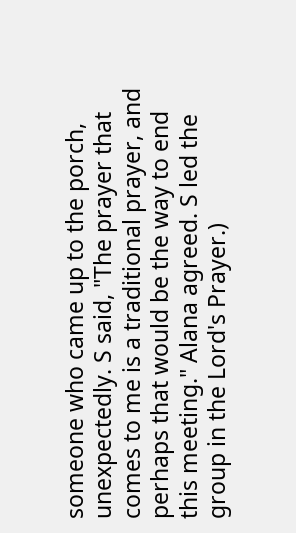someone who came up to the porch, unexpectedly. S said, "The prayer that comes to me is a traditional prayer, and perhaps that would be the way to end this meeting." Alana agreed. S led the group in the Lord's Prayer.)